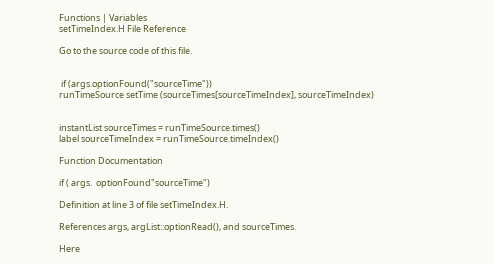Functions | Variables
setTimeIndex.H File Reference

Go to the source code of this file.


 if (args.optionFound("sourceTime"))
runTimeSource setTime (sourceTimes[sourceTimeIndex], sourceTimeIndex)


instantList sourceTimes = runTimeSource.times()
label sourceTimeIndex = runTimeSource.timeIndex()

Function Documentation

if ( args.  optionFound"sourceTime")

Definition at line 3 of file setTimeIndex.H.

References args, argList::optionRead(), and sourceTimes.

Here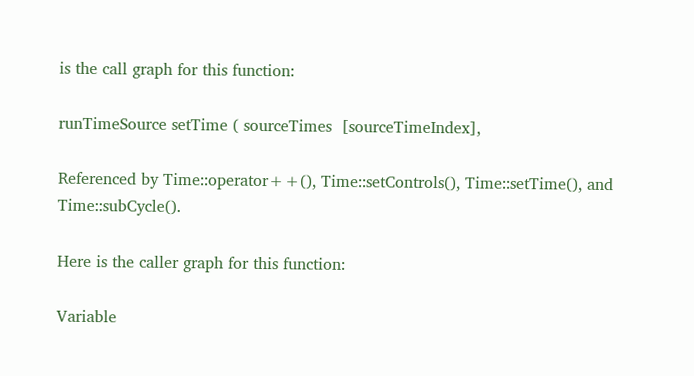is the call graph for this function:

runTimeSource setTime ( sourceTimes  [sourceTimeIndex],

Referenced by Time::operator++(), Time::setControls(), Time::setTime(), and Time::subCycle().

Here is the caller graph for this function:

Variable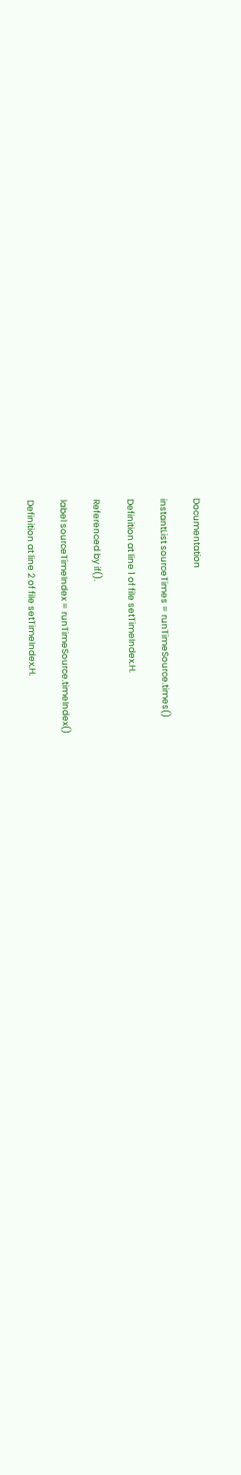Documentation

instantList sourceTimes = runTimeSource.times()

Definition at line 1 of file setTimeIndex.H.

Referenced by if().

label sourceTimeIndex = runTimeSource.timeIndex()

Definition at line 2 of file setTimeIndex.H.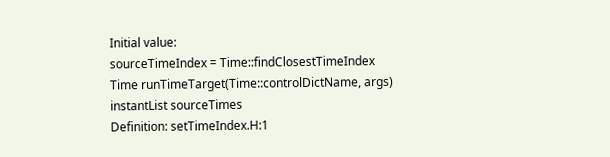Initial value:
sourceTimeIndex = Time::findClosestTimeIndex
Time runTimeTarget(Time::controlDictName, args)
instantList sourceTimes
Definition: setTimeIndex.H:1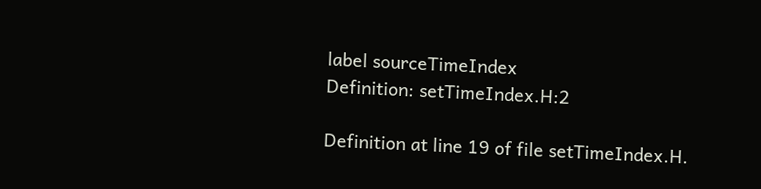label sourceTimeIndex
Definition: setTimeIndex.H:2

Definition at line 19 of file setTimeIndex.H.